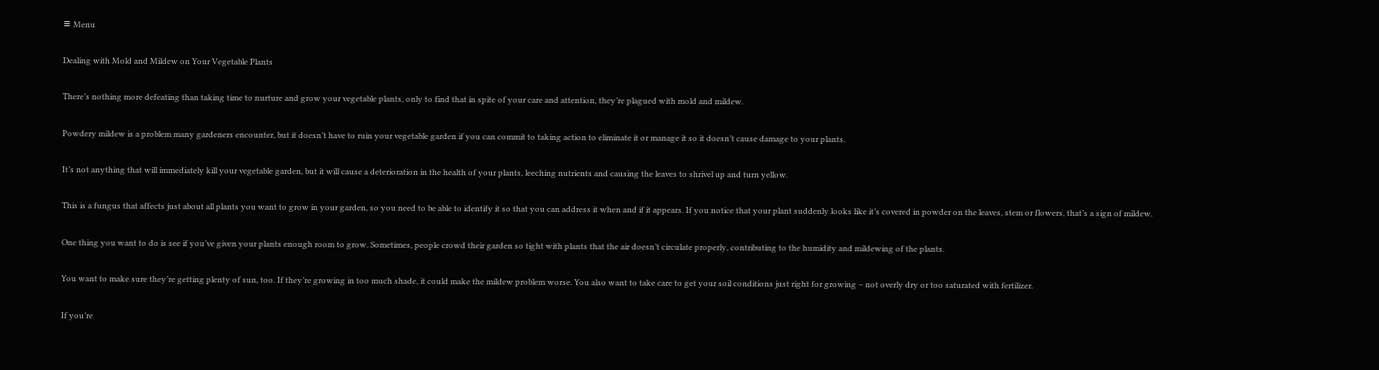≡ Menu

Dealing with Mold and Mildew on Your Vegetable Plants

There’s nothing more defeating than taking time to nurture and grow your vegetable plants, only to find that in spite of your care and attention, they’re plagued with mold and mildew.

Powdery mildew is a problem many gardeners encounter, but it doesn’t have to ruin your vegetable garden if you can commit to taking action to eliminate it or manage it so it doesn’t cause damage to your plants.

It’s not anything that will immediately kill your vegetable garden, but it will cause a deterioration in the health of your plants, leeching nutrients and causing the leaves to shrivel up and turn yellow.

This is a fungus that affects just about all plants you want to grow in your garden, so you need to be able to identify it so that you can address it when and if it appears. If you notice that your plant suddenly looks like it’s covered in powder on the leaves, stem or flowers, that’s a sign of mildew.

One thing you want to do is see if you’ve given your plants enough room to grow. Sometimes, people crowd their garden so tight with plants that the air doesn’t circulate properly, contributing to the humidity and mildewing of the plants.

You want to make sure they’re getting plenty of sun, too. If they’re growing in too much shade, it could make the mildew problem worse. You also want to take care to get your soil conditions just right for growing – not overly dry or too saturated with fertilizer.

If you’re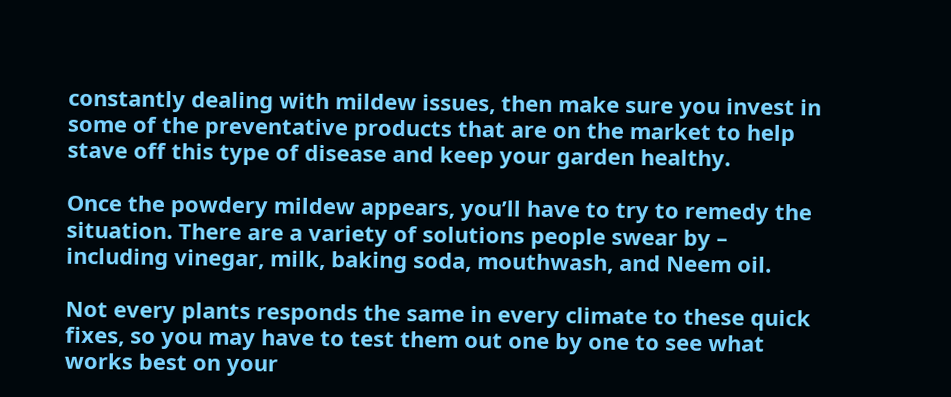constantly dealing with mildew issues, then make sure you invest in some of the preventative products that are on the market to help stave off this type of disease and keep your garden healthy.

Once the powdery mildew appears, you’ll have to try to remedy the situation. There are a variety of solutions people swear by – including vinegar, milk, baking soda, mouthwash, and Neem oil.

Not every plants responds the same in every climate to these quick fixes, so you may have to test them out one by one to see what works best on your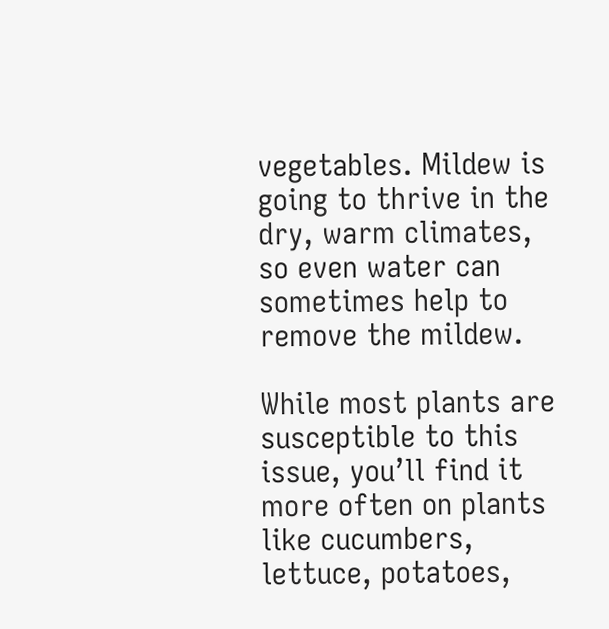vegetables. Mildew is going to thrive in the dry, warm climates, so even water can sometimes help to remove the mildew.

While most plants are susceptible to this issue, you’ll find it more often on plants like cucumbers, lettuce, potatoes,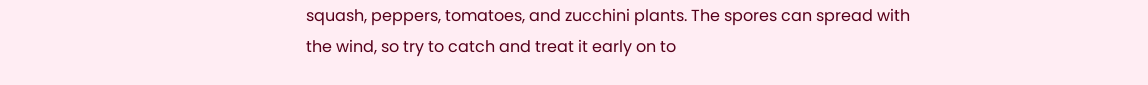squash, peppers, tomatoes, and zucchini plants. The spores can spread with the wind, so try to catch and treat it early on to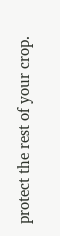protect the rest of your crop.